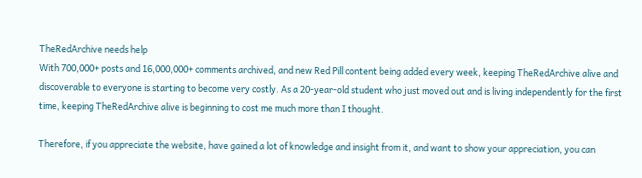TheRedArchive needs help
With 700,000+ posts and 16,000,000+ comments archived, and new Red Pill content being added every week, keeping TheRedArchive alive and discoverable to everyone is starting to become very costly. As a 20-year-old student who just moved out and is living independently for the first time, keeping TheRedArchive alive is beginning to cost me much more than I thought.

Therefore, if you appreciate the website, have gained a lot of knowledge and insight from it, and want to show your appreciation, you can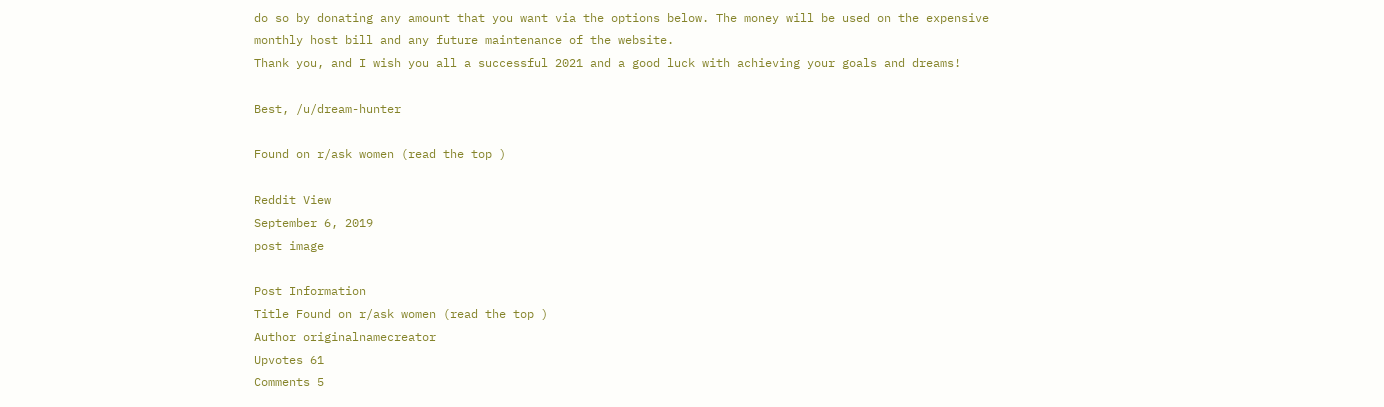do so by donating any amount that you want via the options below. The money will be used on the expensive monthly host bill and any future maintenance of the website.
Thank you, and I wish you all a successful 2021 and a good luck with achieving your goals and dreams!

Best, /u/dream-hunter

Found on r/ask women (read the top )

Reddit View
September 6, 2019
post image

Post Information
Title Found on r/ask women (read the top )
Author originalnamecreator
Upvotes 61
Comments 5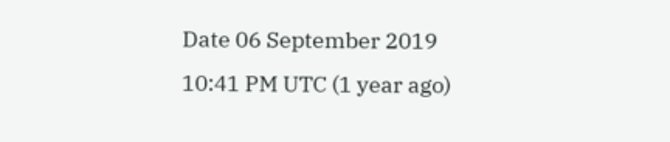Date 06 September 2019 10:41 PM UTC (1 year ago)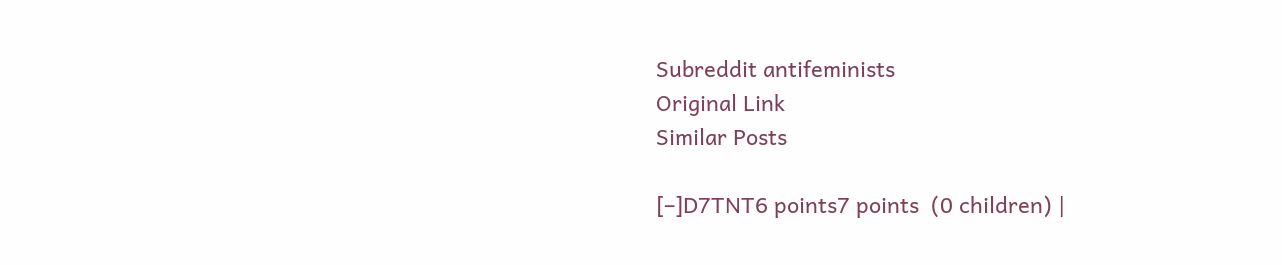Subreddit antifeminists
Original Link
Similar Posts

[–]D7TNT6 points7 points  (0 children) |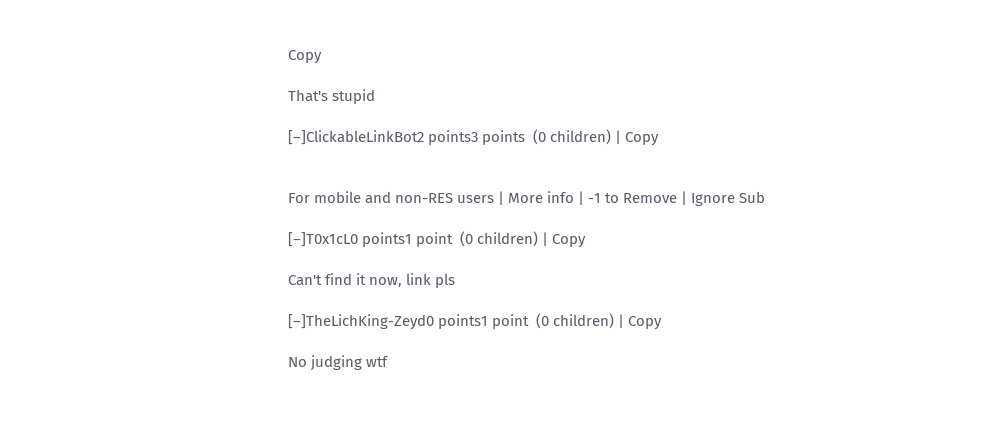Copy

That's stupid

[–]ClickableLinkBot2 points3 points  (0 children) | Copy


For mobile and non-RES users | More info | -1 to Remove | Ignore Sub

[–]T0x1cL0 points1 point  (0 children) | Copy

Can't find it now, link pls

[–]TheLichKing-Zeyd0 points1 point  (0 children) | Copy

No judging wtf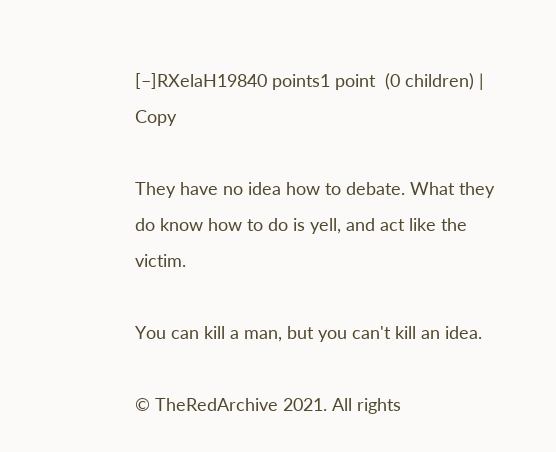[–]RXelaH19840 points1 point  (0 children) | Copy

They have no idea how to debate. What they do know how to do is yell, and act like the victim.

You can kill a man, but you can't kill an idea.

© TheRedArchive 2021. All rights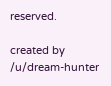reserved.

created by /u/dream-hunter